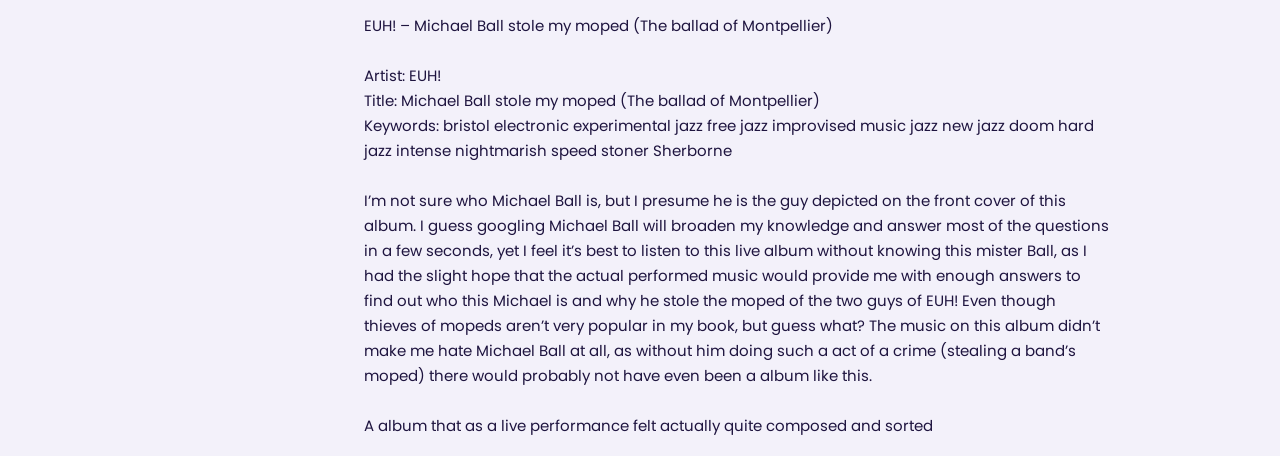EUH! – Michael Ball stole my moped (The ballad of Montpellier)

Artist: EUH!
Title: Michael Ball stole my moped (The ballad of Montpellier)
Keywords: bristol electronic experimental jazz free jazz improvised music jazz new jazz doom hard jazz intense nightmarish speed stoner Sherborne

I’m not sure who Michael Ball is, but I presume he is the guy depicted on the front cover of this album. I guess googling Michael Ball will broaden my knowledge and answer most of the questions in a few seconds, yet I feel it’s best to listen to this live album without knowing this mister Ball, as I had the slight hope that the actual performed music would provide me with enough answers to find out who this Michael is and why he stole the moped of the two guys of EUH! Even though thieves of mopeds aren’t very popular in my book, but guess what? The music on this album didn’t make me hate Michael Ball at all, as without him doing such a act of a crime (stealing a band’s moped) there would probably not have even been a album like this.

A album that as a live performance felt actually quite composed and sorted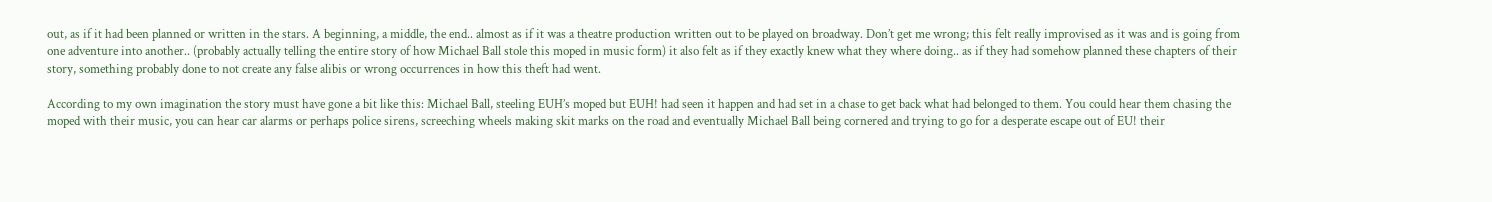out, as if it had been planned or written in the stars. A beginning, a middle, the end.. almost as if it was a theatre production written out to be played on broadway. Don’t get me wrong; this felt really improvised as it was and is going from one adventure into another.. (probably actually telling the entire story of how Michael Ball stole this moped in music form) it also felt as if they exactly knew what they where doing.. as if they had somehow planned these chapters of their story, something probably done to not create any false alibis or wrong occurrences in how this theft had went.

According to my own imagination the story must have gone a bit like this: Michael Ball, steeling EUH’s moped but EUH! had seen it happen and had set in a chase to get back what had belonged to them. You could hear them chasing the moped with their music, you can hear car alarms or perhaps police sirens, screeching wheels making skit marks on the road and eventually Michael Ball being cornered and trying to go for a desperate escape out of EU! their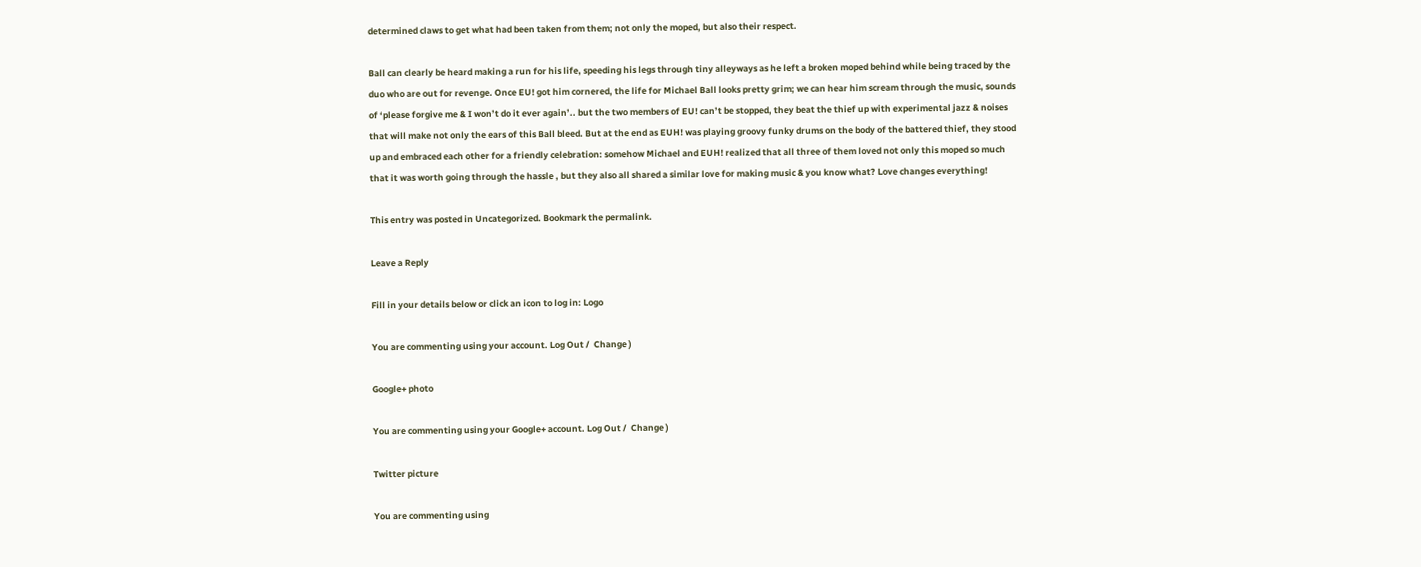determined claws to get what had been taken from them; not only the moped, but also their respect.

Ball can clearly be heard making a run for his life, speeding his legs through tiny alleyways as he left a broken moped behind while being traced by the duo who are out for revenge. Once EU! got him cornered, the life for Michael Ball looks pretty grim; we can hear him scream through the music, sounds of ‘please forgive me & I won’t do it ever again’.. but the two members of EU! can’t be stopped, they beat the thief up with experimental jazz & noises that will make not only the ears of this Ball bleed. But at the end as EUH! was playing groovy funky drums on the body of the battered thief, they stood up and embraced each other for a friendly celebration: somehow Michael and EUH! realized that all three of them loved not only this moped so much that it was worth going through the hassle , but they also all shared a similar love for making music & you know what? Love changes everything!

This entry was posted in Uncategorized. Bookmark the permalink.

Leave a Reply

Fill in your details below or click an icon to log in: Logo

You are commenting using your account. Log Out /  Change )

Google+ photo

You are commenting using your Google+ account. Log Out /  Change )

Twitter picture

You are commenting using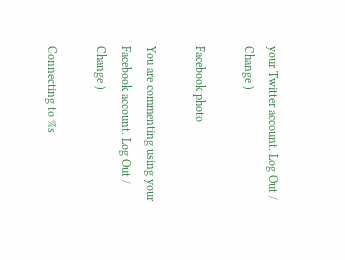your Twitter account. Log Out /  Change )

Facebook photo

You are commenting using your Facebook account. Log Out /  Change )

Connecting to %s